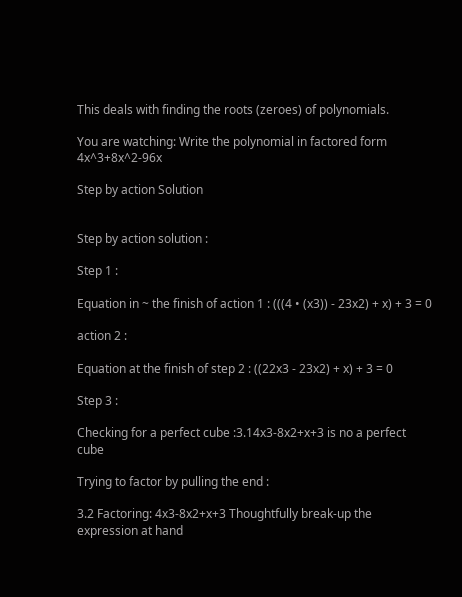This deals with finding the roots (zeroes) of polynomials.

You are watching: Write the polynomial in factored form 4x^3+8x^2-96x

Step by action Solution


Step by action solution :

Step 1 :

Equation in ~ the finish of action 1 : (((4 • (x3)) - 23x2) + x) + 3 = 0

action 2 :

Equation at the finish of step 2 : ((22x3 - 23x2) + x) + 3 = 0

Step 3 :

Checking for a perfect cube :3.14x3-8x2+x+3 is no a perfect cube

Trying to factor by pulling the end :

3.2 Factoring: 4x3-8x2+x+3 Thoughtfully break-up the expression at hand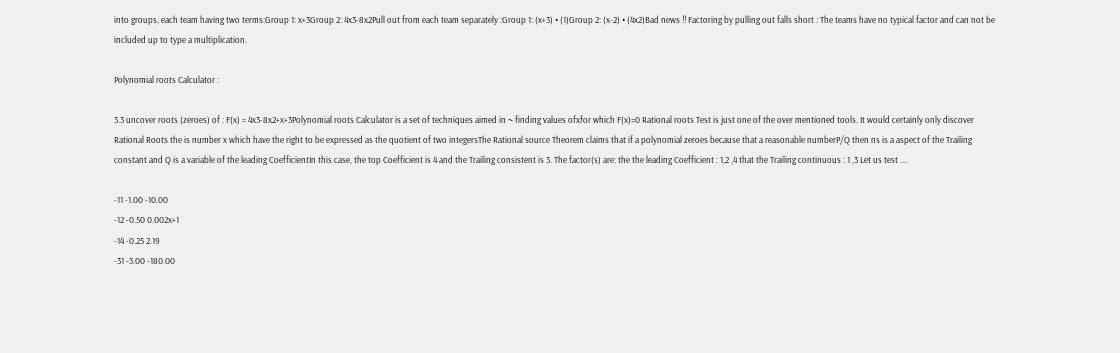into groups, each team having two terms:Group 1: x+3Group 2: 4x3-8x2Pull out from each team separately :Group 1: (x+3) • (1)Group 2: (x-2) • (4x2)Bad news !! Factoring by pulling out falls short : The teams have no typical factor and can not be included up to type a multiplication.

Polynomial roots Calculator :

3.3 uncover roots (zeroes) of : F(x) = 4x3-8x2+x+3Polynomial roots Calculator is a set of techniques aimed in ~ finding values ofxfor which F(x)=0 Rational roots Test is just one of the over mentioned tools. It would certainly only discover Rational Roots the is number x which have the right to be expressed as the quotient of two integersThe Rational source Theorem claims that if a polynomial zeroes because that a reasonable numberP/Q then ns is a aspect of the Trailing constant and Q is a variable of the leading CoefficientIn this case, the top Coefficient is 4 and the Trailing consistent is 3. The factor(s) are: the the leading Coefficient : 1,2 ,4 that the Trailing continuous : 1 ,3 Let us test ....

-11 -1.00 -10.00
-12 -0.50 0.002x+1
-14 -0.25 2.19
-31 -3.00 -180.00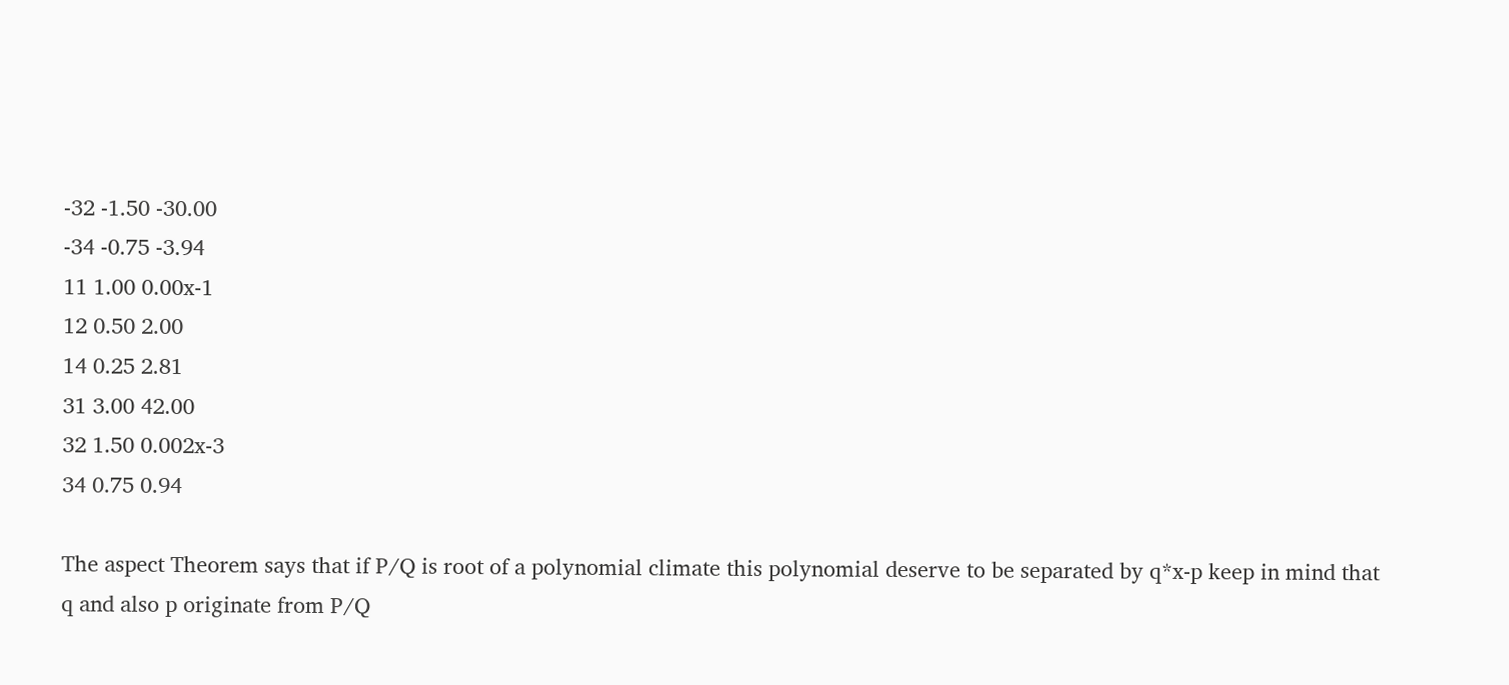-32 -1.50 -30.00
-34 -0.75 -3.94
11 1.00 0.00x-1
12 0.50 2.00
14 0.25 2.81
31 3.00 42.00
32 1.50 0.002x-3
34 0.75 0.94

The aspect Theorem says that if P/Q is root of a polynomial climate this polynomial deserve to be separated by q*x-p keep in mind that q and also p originate from P/Q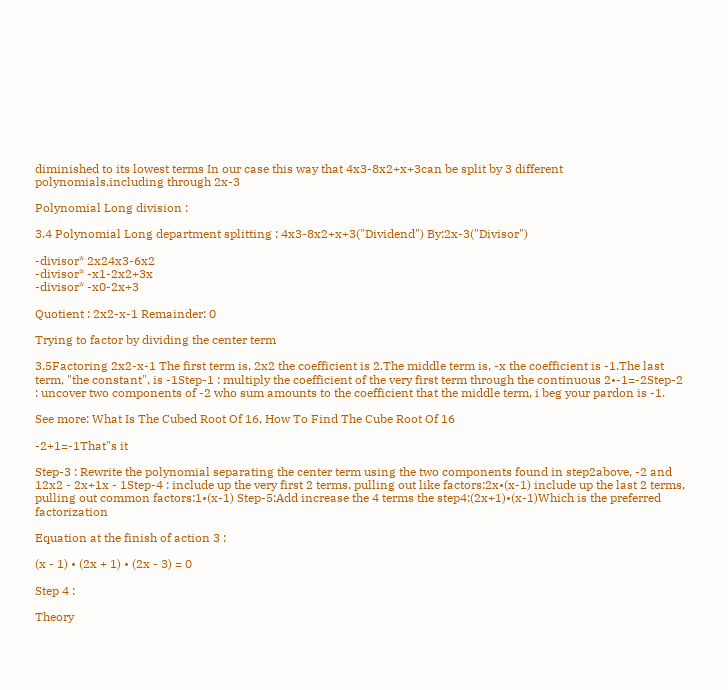diminished to its lowest terms In our case this way that 4x3-8x2+x+3can be split by 3 different polynomials,including through 2x-3

Polynomial Long division :

3.4 Polynomial Long department splitting : 4x3-8x2+x+3("Dividend") By:2x-3("Divisor")

-divisor* 2x24x3-6x2
-divisor* -x1-2x2+3x
-divisor* -x0-2x+3

Quotient : 2x2-x-1 Remainder: 0

Trying to factor by dividing the center term

3.5Factoring 2x2-x-1 The first term is, 2x2 the coefficient is 2.The middle term is, -x the coefficient is -1.The last term, "the constant", is -1Step-1 : multiply the coefficient of the very first term through the continuous 2•-1=-2Step-2 : uncover two components of -2 who sum amounts to the coefficient that the middle term, i beg your pardon is -1.

See more: What Is The Cubed Root Of 16, How To Find The Cube Root Of 16

-2+1=-1That"s it

Step-3 : Rewrite the polynomial separating the center term using the two components found in step2above, -2 and 12x2 - 2x+1x - 1Step-4 : include up the very first 2 terms, pulling out like factors:2x•(x-1) include up the last 2 terms, pulling out common factors:1•(x-1) Step-5:Add increase the 4 terms the step4:(2x+1)•(x-1)Which is the preferred factorization

Equation at the finish of action 3 :

(x - 1) • (2x + 1) • (2x - 3) = 0

Step 4 :

Theory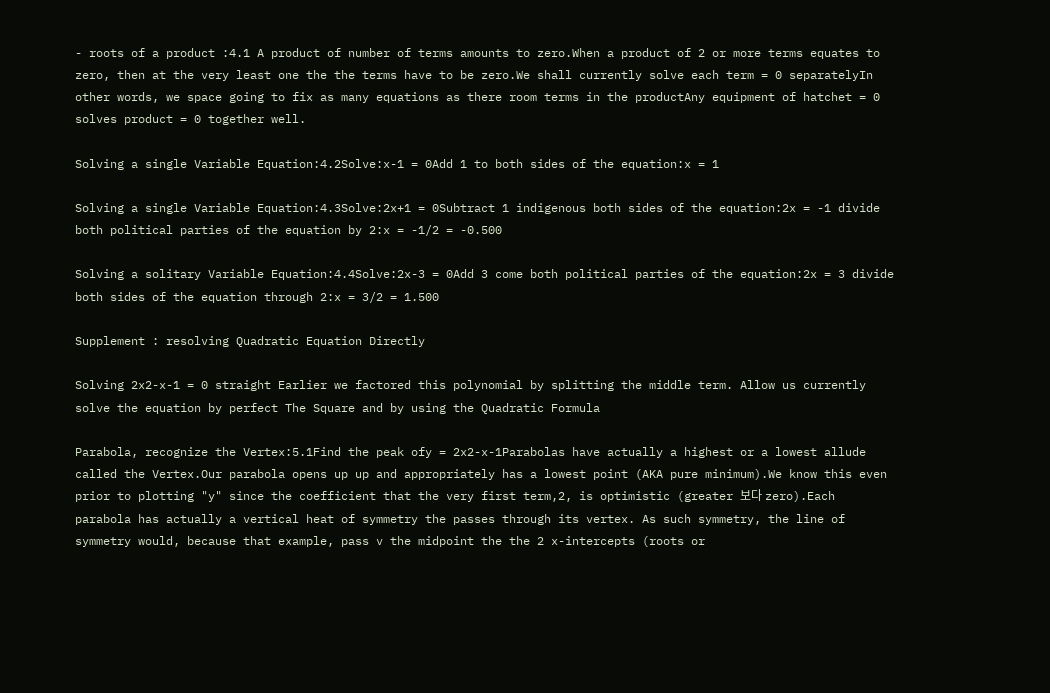- roots of a product :4.1 A product of number of terms amounts to zero.When a product of 2 or more terms equates to zero, then at the very least one the the terms have to be zero.We shall currently solve each term = 0 separatelyIn other words, we space going to fix as many equations as there room terms in the productAny equipment of hatchet = 0 solves product = 0 together well.

Solving a single Variable Equation:4.2Solve:x-1 = 0Add 1 to both sides of the equation:x = 1

Solving a single Variable Equation:4.3Solve:2x+1 = 0Subtract 1 indigenous both sides of the equation:2x = -1 divide both political parties of the equation by 2:x = -1/2 = -0.500

Solving a solitary Variable Equation:4.4Solve:2x-3 = 0Add 3 come both political parties of the equation:2x = 3 divide both sides of the equation through 2:x = 3/2 = 1.500

Supplement : resolving Quadratic Equation Directly

Solving 2x2-x-1 = 0 straight Earlier we factored this polynomial by splitting the middle term. Allow us currently solve the equation by perfect The Square and by using the Quadratic Formula

Parabola, recognize the Vertex:5.1Find the peak ofy = 2x2-x-1Parabolas have actually a highest or a lowest allude called the Vertex.Our parabola opens up up and appropriately has a lowest point (AKA pure minimum).We know this even prior to plotting "y" since the coefficient that the very first term,2, is optimistic (greater 보다 zero).Each parabola has actually a vertical heat of symmetry the passes through its vertex. As such symmetry, the line of symmetry would, because that example, pass v the midpoint the the 2 x-intercepts (roots or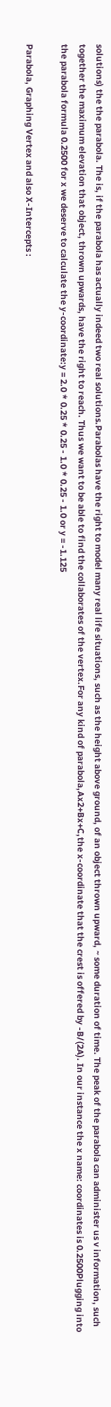solutions) the the parabola. The is, if the parabola has actually indeed two real solutions.Parabolas have the right to model many real life situations, such as the height above ground, of an object thrown upward, ~ some duration of time. The peak of the parabola can administer us v information, such together the maximum elevation that object, thrown upwards, have the right to reach. Thus we want to be able to find the collaborates of the vertex.For any kind of parabola,Ax2+Bx+C,the x-coordinate that the crest is offered by -B/(2A). In our instance the x name: coordinates is 0.2500Plugging into the parabola formula 0.2500 for x we deserve to calculate the y-coordinate:y = 2.0 * 0.25 * 0.25 - 1.0 * 0.25 - 1.0 or y = -1.125

Parabola, Graphing Vertex and also X-Intercepts :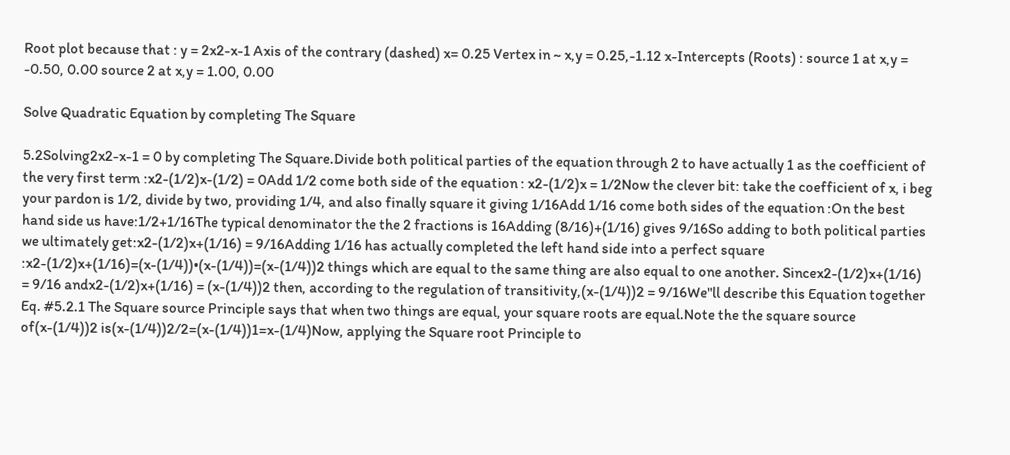Root plot because that : y = 2x2-x-1 Axis of the contrary (dashed) x= 0.25 Vertex in ~ x,y = 0.25,-1.12 x-Intercepts (Roots) : source 1 at x,y = -0.50, 0.00 source 2 at x,y = 1.00, 0.00

Solve Quadratic Equation by completing The Square

5.2Solving2x2-x-1 = 0 by completing The Square.Divide both political parties of the equation through 2 to have actually 1 as the coefficient of the very first term :x2-(1/2)x-(1/2) = 0Add 1/2 come both side of the equation : x2-(1/2)x = 1/2Now the clever bit: take the coefficient of x, i beg your pardon is 1/2, divide by two, providing 1/4, and also finally square it giving 1/16Add 1/16 come both sides of the equation :On the best hand side us have:1/2+1/16The typical denominator the the 2 fractions is 16Adding (8/16)+(1/16) gives 9/16So adding to both political parties we ultimately get:x2-(1/2)x+(1/16) = 9/16Adding 1/16 has actually completed the left hand side into a perfect square :x2-(1/2)x+(1/16)=(x-(1/4))•(x-(1/4))=(x-(1/4))2 things which are equal to the same thing are also equal to one another. Sincex2-(1/2)x+(1/16) = 9/16 andx2-(1/2)x+(1/16) = (x-(1/4))2 then, according to the regulation of transitivity,(x-(1/4))2 = 9/16We"ll describe this Equation together Eq. #5.2.1 The Square source Principle says that when two things are equal, your square roots are equal.Note the the square source of(x-(1/4))2 is(x-(1/4))2/2=(x-(1/4))1=x-(1/4)Now, applying the Square root Principle to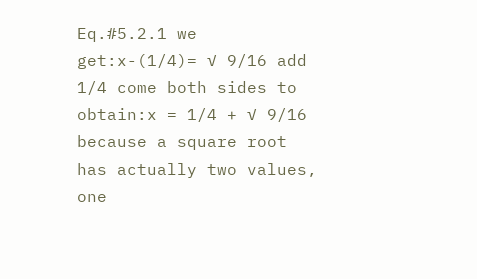Eq.#5.2.1 we get:x-(1/4)= √ 9/16 add 1/4 come both sides to obtain:x = 1/4 + √ 9/16 because a square root has actually two values, one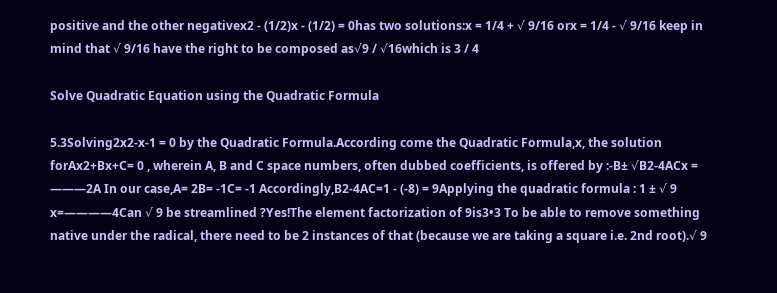positive and the other negativex2 - (1/2)x - (1/2) = 0has two solutions:x = 1/4 + √ 9/16 orx = 1/4 - √ 9/16 keep in mind that √ 9/16 have the right to be composed as√9 / √16which is 3 / 4

Solve Quadratic Equation using the Quadratic Formula

5.3Solving2x2-x-1 = 0 by the Quadratic Formula.According come the Quadratic Formula,x, the solution forAx2+Bx+C= 0 , wherein A, B and C space numbers, often dubbed coefficients, is offered by :-B± √B2-4ACx = ———2A In our case,A= 2B= -1C= -1 Accordingly,B2-4AC=1 - (-8) = 9Applying the quadratic formula : 1 ± √ 9 x=————4Can √ 9 be streamlined ?Yes!The element factorization of 9is3•3 To be able to remove something native under the radical, there need to be 2 instances of that (because we are taking a square i.e. 2nd root).√ 9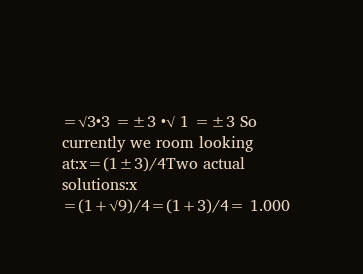=√3•3 =±3 •√ 1 =±3 So currently we room looking at:x=(1±3)/4Two actual solutions:x =(1+√9)/4=(1+3)/4= 1.000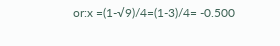or:x =(1-√9)/4=(1-3)/4= -0.500